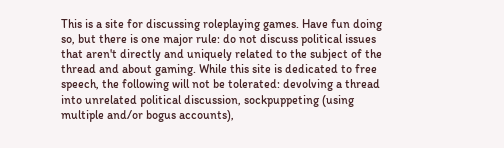This is a site for discussing roleplaying games. Have fun doing so, but there is one major rule: do not discuss political issues that aren't directly and uniquely related to the subject of the thread and about gaming. While this site is dedicated to free speech, the following will not be tolerated: devolving a thread into unrelated political discussion, sockpuppeting (using multiple and/or bogus accounts),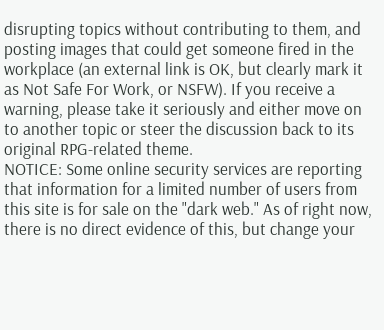disrupting topics without contributing to them, and posting images that could get someone fired in the workplace (an external link is OK, but clearly mark it as Not Safe For Work, or NSFW). If you receive a warning, please take it seriously and either move on to another topic or steer the discussion back to its original RPG-related theme.
NOTICE: Some online security services are reporting that information for a limited number of users from this site is for sale on the "dark web." As of right now, there is no direct evidence of this, but change your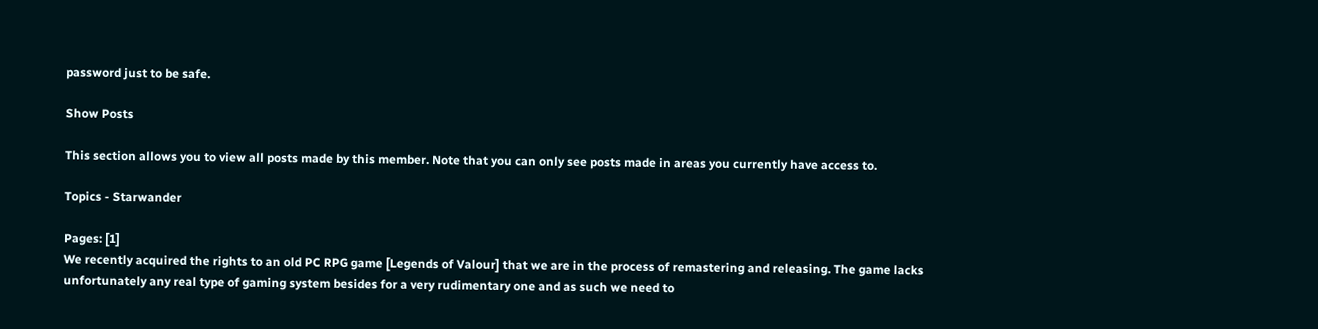password just to be safe.

Show Posts

This section allows you to view all posts made by this member. Note that you can only see posts made in areas you currently have access to.

Topics - Starwander

Pages: [1]
We recently acquired the rights to an old PC RPG game [Legends of Valour] that we are in the process of remastering and releasing. The game lacks unfortunately any real type of gaming system besides for a very rudimentary one and as such we need to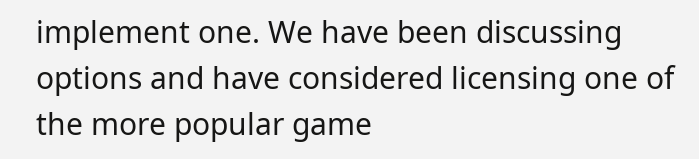implement one. We have been discussing options and have considered licensing one of the more popular game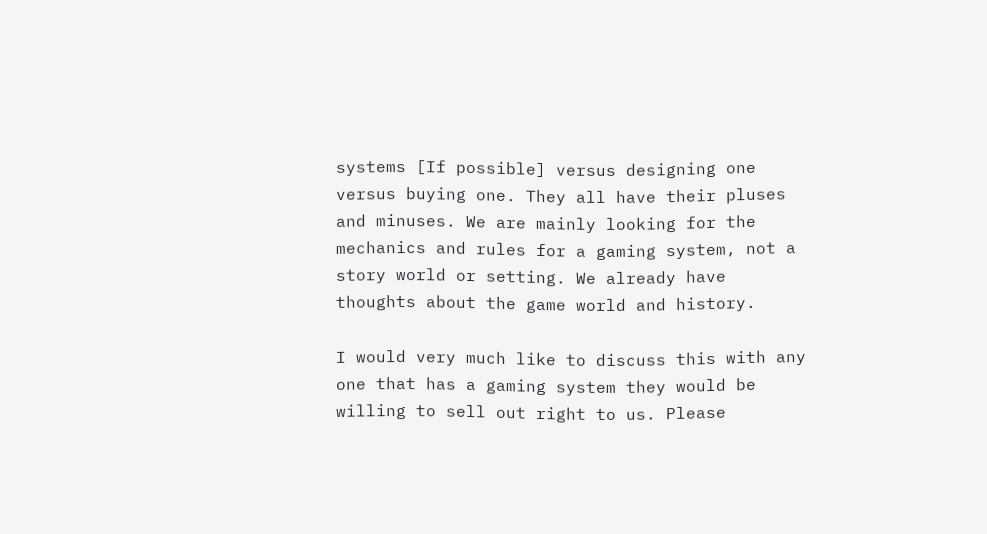systems [If possible] versus designing one versus buying one. They all have their pluses and minuses. We are mainly looking for the mechanics and rules for a gaming system, not a story world or setting. We already have thoughts about the game world and history.

I would very much like to discuss this with any one that has a gaming system they would be willing to sell out right to us. Please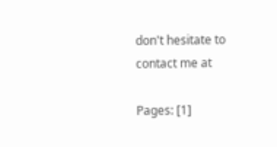don't hesitate to contact me at

Pages: [1]